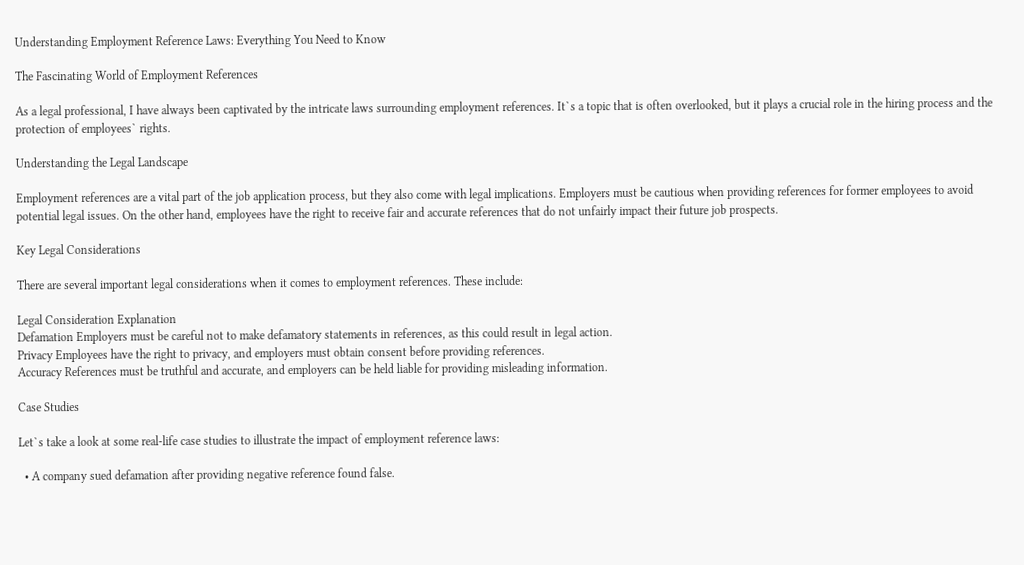Understanding Employment Reference Laws: Everything You Need to Know

The Fascinating World of Employment References

As a legal professional, I have always been captivated by the intricate laws surrounding employment references. It`s a topic that is often overlooked, but it plays a crucial role in the hiring process and the protection of employees` rights.

Understanding the Legal Landscape

Employment references are a vital part of the job application process, but they also come with legal implications. Employers must be cautious when providing references for former employees to avoid potential legal issues. On the other hand, employees have the right to receive fair and accurate references that do not unfairly impact their future job prospects.

Key Legal Considerations

There are several important legal considerations when it comes to employment references. These include:

Legal Consideration Explanation
Defamation Employers must be careful not to make defamatory statements in references, as this could result in legal action.
Privacy Employees have the right to privacy, and employers must obtain consent before providing references.
Accuracy References must be truthful and accurate, and employers can be held liable for providing misleading information.

Case Studies

Let`s take a look at some real-life case studies to illustrate the impact of employment reference laws:

  • A company sued defamation after providing negative reference found false.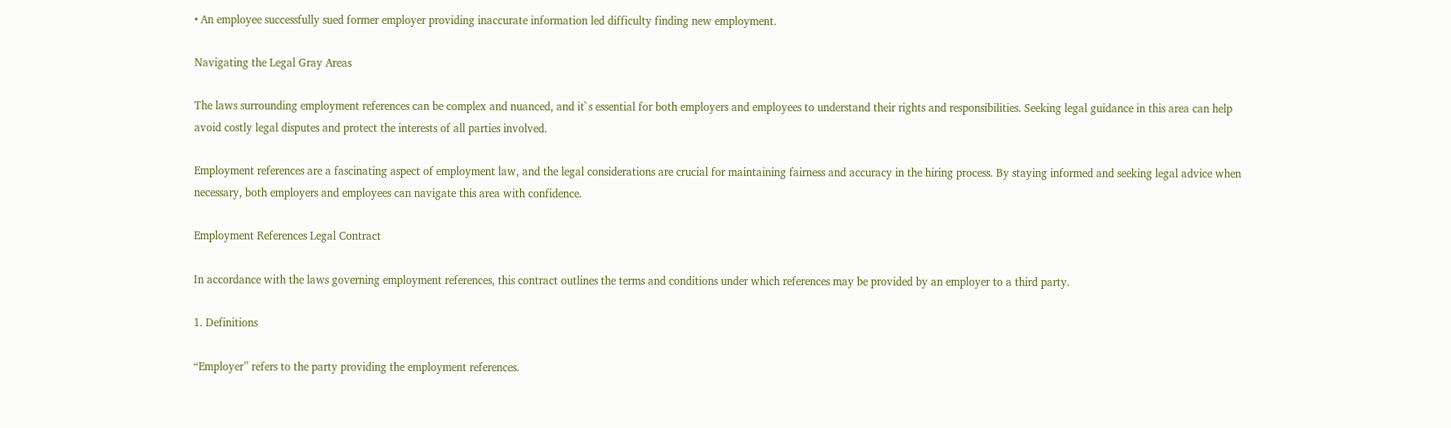• An employee successfully sued former employer providing inaccurate information led difficulty finding new employment.

Navigating the Legal Gray Areas

The laws surrounding employment references can be complex and nuanced, and it`s essential for both employers and employees to understand their rights and responsibilities. Seeking legal guidance in this area can help avoid costly legal disputes and protect the interests of all parties involved.

Employment references are a fascinating aspect of employment law, and the legal considerations are crucial for maintaining fairness and accuracy in the hiring process. By staying informed and seeking legal advice when necessary, both employers and employees can navigate this area with confidence.

Employment References Legal Contract

In accordance with the laws governing employment references, this contract outlines the terms and conditions under which references may be provided by an employer to a third party.

1. Definitions

“Employer” refers to the party providing the employment references.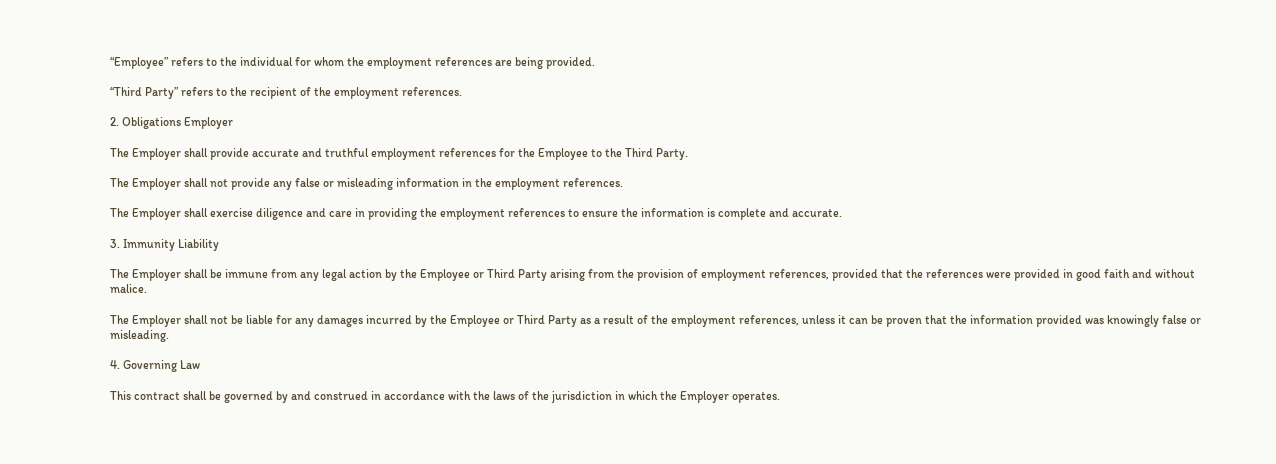“Employee” refers to the individual for whom the employment references are being provided.

“Third Party” refers to the recipient of the employment references.

2. Obligations Employer

The Employer shall provide accurate and truthful employment references for the Employee to the Third Party.

The Employer shall not provide any false or misleading information in the employment references.

The Employer shall exercise diligence and care in providing the employment references to ensure the information is complete and accurate.

3. Immunity Liability

The Employer shall be immune from any legal action by the Employee or Third Party arising from the provision of employment references, provided that the references were provided in good faith and without malice.

The Employer shall not be liable for any damages incurred by the Employee or Third Party as a result of the employment references, unless it can be proven that the information provided was knowingly false or misleading.

4. Governing Law

This contract shall be governed by and construed in accordance with the laws of the jurisdiction in which the Employer operates.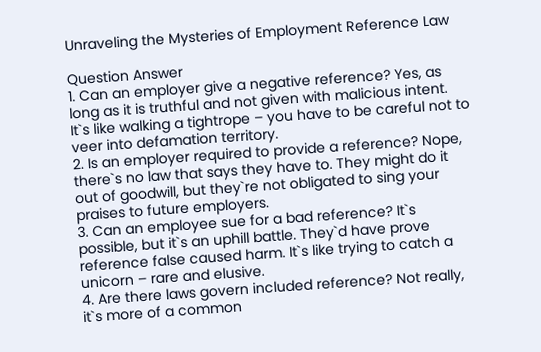Unraveling the Mysteries of Employment Reference Law

Question Answer
1. Can an employer give a negative reference? Yes, as long as it is truthful and not given with malicious intent. It`s like walking a tightrope – you have to be careful not to veer into defamation territory.
2. Is an employer required to provide a reference? Nope, there`s no law that says they have to. They might do it out of goodwill, but they`re not obligated to sing your praises to future employers.
3. Can an employee sue for a bad reference? It`s possible, but it`s an uphill battle. They`d have prove reference false caused harm. It`s like trying to catch a unicorn – rare and elusive.
4. Are there laws govern included reference? Not really, it`s more of a common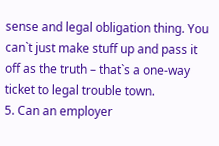sense and legal obligation thing. You can`t just make stuff up and pass it off as the truth – that`s a one-way ticket to legal trouble town.
5. Can an employer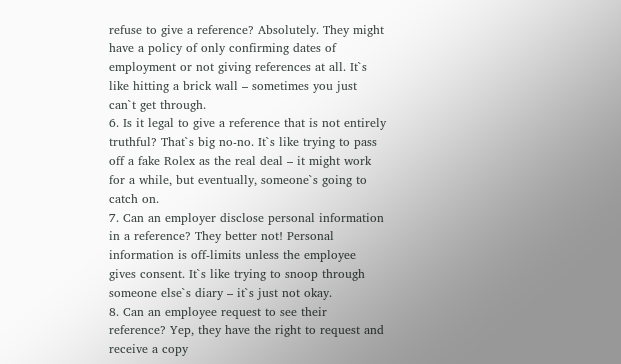refuse to give a reference? Absolutely. They might have a policy of only confirming dates of employment or not giving references at all. It`s like hitting a brick wall – sometimes you just can`t get through.
6. Is it legal to give a reference that is not entirely truthful? That`s big no-no. It`s like trying to pass off a fake Rolex as the real deal – it might work for a while, but eventually, someone`s going to catch on.
7. Can an employer disclose personal information in a reference? They better not! Personal information is off-limits unless the employee gives consent. It`s like trying to snoop through someone else`s diary – it`s just not okay.
8. Can an employee request to see their reference? Yep, they have the right to request and receive a copy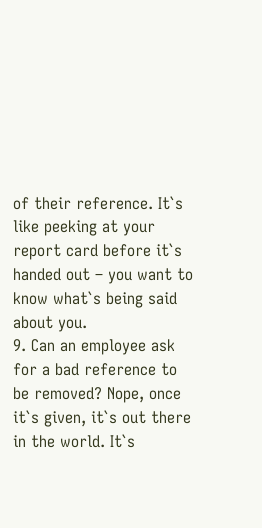of their reference. It`s like peeking at your report card before it`s handed out – you want to know what`s being said about you.
9. Can an employee ask for a bad reference to be removed? Nope, once it`s given, it`s out there in the world. It`s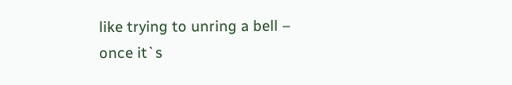like trying to unring a bell – once it`s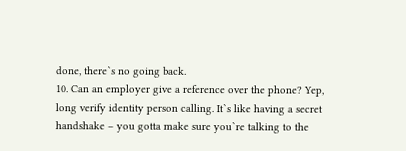done, there`s no going back.
10. Can an employer give a reference over the phone? Yep, long verify identity person calling. It`s like having a secret handshake – you gotta make sure you`re talking to the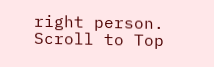right person.
Scroll to Top